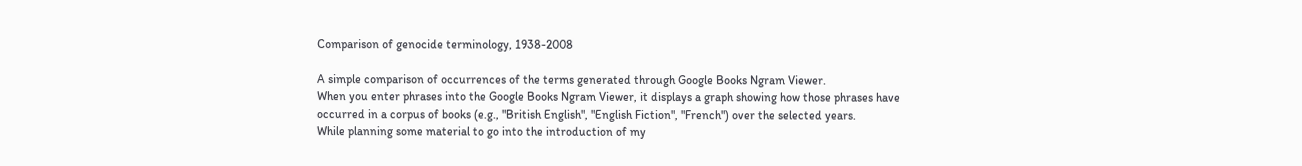Comparison of genocide terminology, 1938-2008

A simple comparison of occurrences of the terms generated through Google Books Ngram Viewer.
When you enter phrases into the Google Books Ngram Viewer, it displays a graph showing how those phrases have occurred in a corpus of books (e.g., "British English", "English Fiction", "French") over the selected years.
While planning some material to go into the introduction of my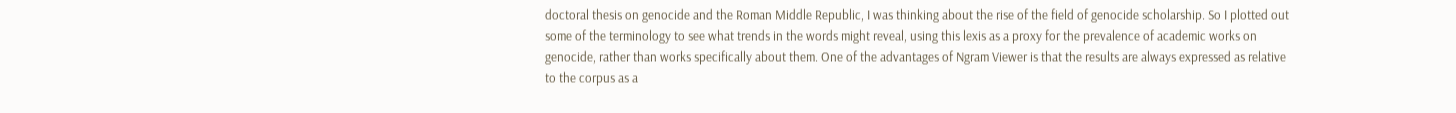doctoral thesis on genocide and the Roman Middle Republic, I was thinking about the rise of the field of genocide scholarship. So I plotted out some of the terminology to see what trends in the words might reveal, using this lexis as a proxy for the prevalence of academic works on genocide, rather than works specifically about them. One of the advantages of Ngram Viewer is that the results are always expressed as relative to the corpus as a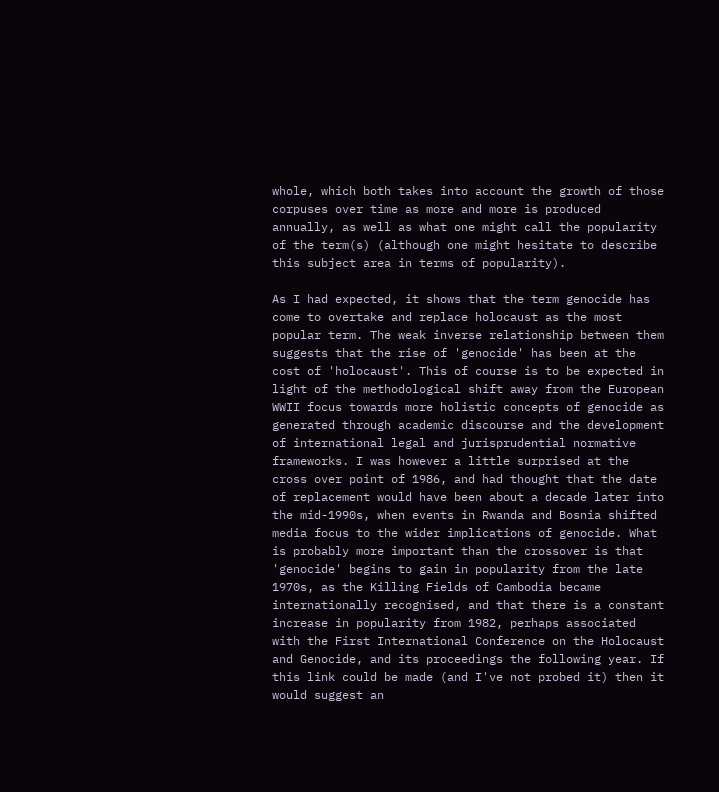whole, which both takes into account the growth of those corpuses over time as more and more is produced annually, as well as what one might call the popularity of the term(s) (although one might hesitate to describe this subject area in terms of popularity).

As I had expected, it shows that the term genocide has come to overtake and replace holocaust as the most popular term. The weak inverse relationship between them suggests that the rise of 'genocide' has been at the cost of 'holocaust'. This of course is to be expected in light of the methodological shift away from the European WWII focus towards more holistic concepts of genocide as generated through academic discourse and the development of international legal and jurisprudential normative frameworks. I was however a little surprised at the cross over point of 1986, and had thought that the date of replacement would have been about a decade later into the mid-1990s, when events in Rwanda and Bosnia shifted media focus to the wider implications of genocide. What is probably more important than the crossover is that 'genocide' begins to gain in popularity from the late 1970s, as the Killing Fields of Cambodia became internationally recognised, and that there is a constant increase in popularity from 1982, perhaps associated with the First International Conference on the Holocaust and Genocide, and its proceedings the following year. If this link could be made (and I've not probed it) then it would suggest an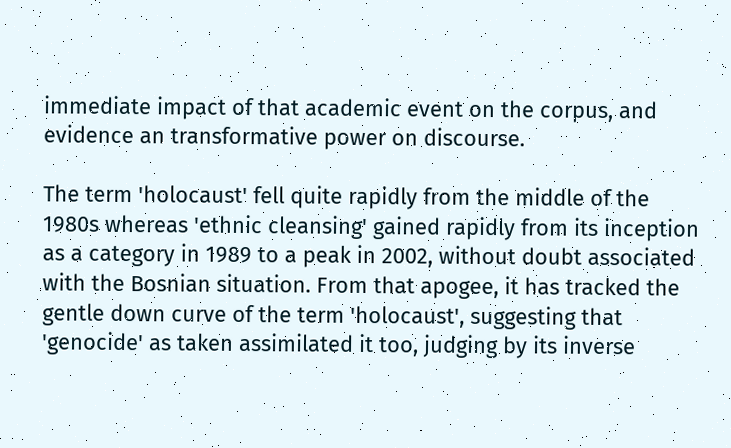immediate impact of that academic event on the corpus, and evidence an transformative power on discourse.

The term 'holocaust' fell quite rapidly from the middle of the 1980s whereas 'ethnic cleansing' gained rapidly from its inception as a category in 1989 to a peak in 2002, without doubt associated with the Bosnian situation. From that apogee, it has tracked the gentle down curve of the term 'holocaust', suggesting that 'genocide' as taken assimilated it too, judging by its inverse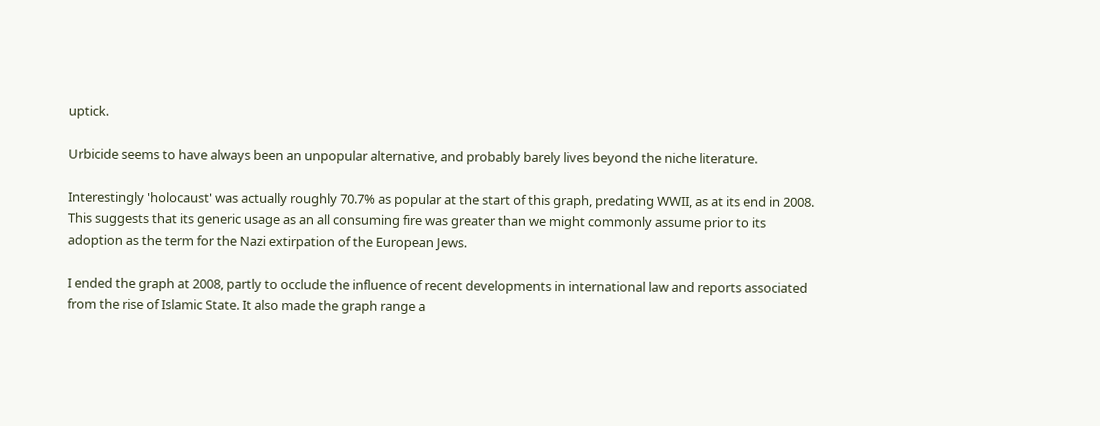uptick.

Urbicide seems to have always been an unpopular alternative, and probably barely lives beyond the niche literature.

Interestingly 'holocaust' was actually roughly 70.7% as popular at the start of this graph, predating WWII, as at its end in 2008. This suggests that its generic usage as an all consuming fire was greater than we might commonly assume prior to its adoption as the term for the Nazi extirpation of the European Jews.

I ended the graph at 2008, partly to occlude the influence of recent developments in international law and reports associated from the rise of Islamic State. It also made the graph range a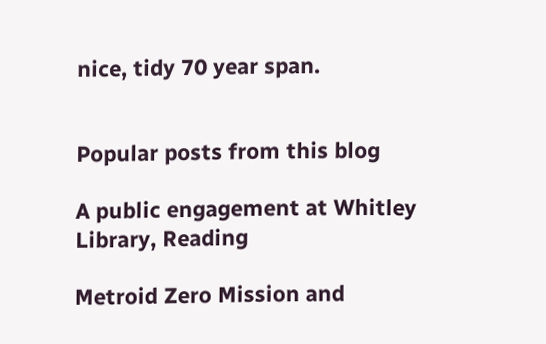nice, tidy 70 year span.


Popular posts from this blog

A public engagement at Whitley Library, Reading

Metroid Zero Mission and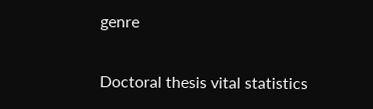genre

Doctoral thesis vital statistics